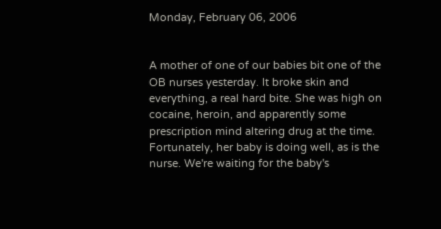Monday, February 06, 2006


A mother of one of our babies bit one of the OB nurses yesterday. It broke skin and everything, a real hard bite. She was high on cocaine, heroin, and apparently some prescription mind altering drug at the time. Fortunately, her baby is doing well, as is the nurse. We're waiting for the baby's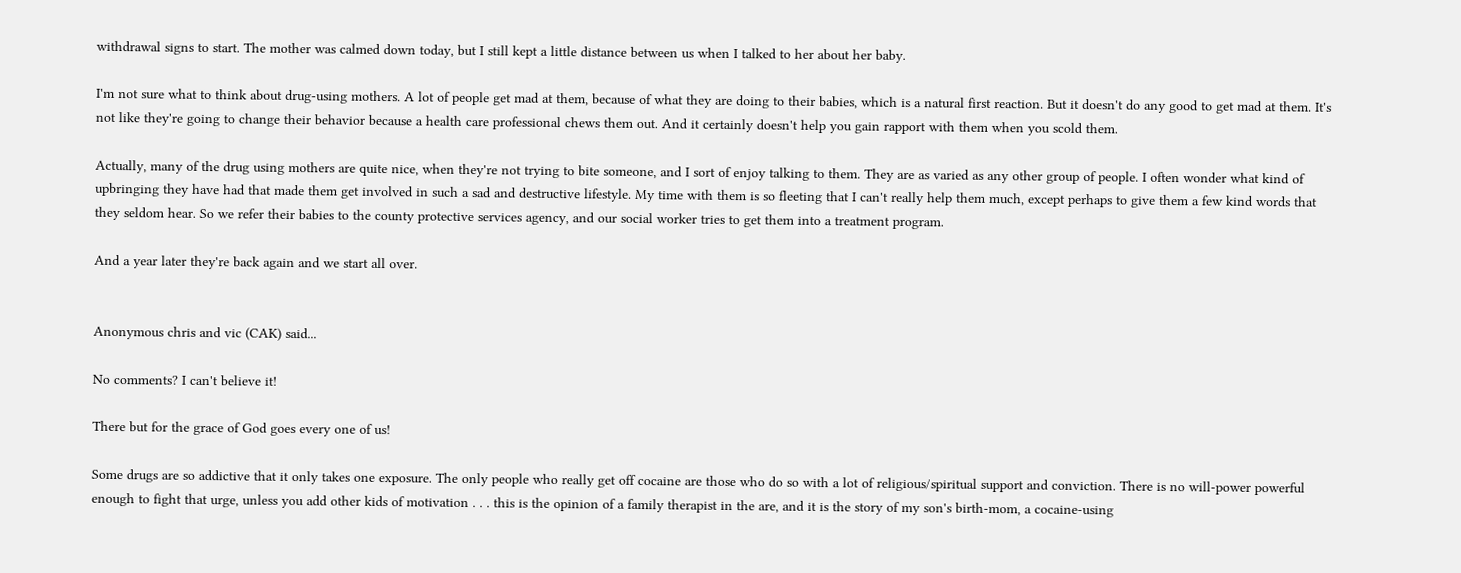withdrawal signs to start. The mother was calmed down today, but I still kept a little distance between us when I talked to her about her baby.

I'm not sure what to think about drug-using mothers. A lot of people get mad at them, because of what they are doing to their babies, which is a natural first reaction. But it doesn't do any good to get mad at them. It's not like they're going to change their behavior because a health care professional chews them out. And it certainly doesn't help you gain rapport with them when you scold them.

Actually, many of the drug using mothers are quite nice, when they're not trying to bite someone, and I sort of enjoy talking to them. They are as varied as any other group of people. I often wonder what kind of upbringing they have had that made them get involved in such a sad and destructive lifestyle. My time with them is so fleeting that I can't really help them much, except perhaps to give them a few kind words that they seldom hear. So we refer their babies to the county protective services agency, and our social worker tries to get them into a treatment program.

And a year later they're back again and we start all over.


Anonymous chris and vic (CAK) said...

No comments? I can't believe it!

There but for the grace of God goes every one of us!

Some drugs are so addictive that it only takes one exposure. The only people who really get off cocaine are those who do so with a lot of religious/spiritual support and conviction. There is no will-power powerful enough to fight that urge, unless you add other kids of motivation . . . this is the opinion of a family therapist in the are, and it is the story of my son's birth-mom, a cocaine-using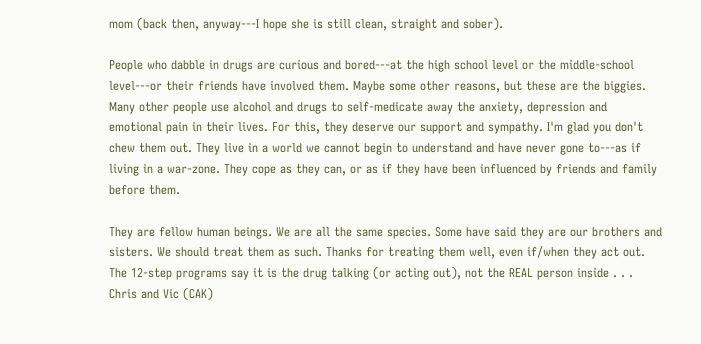mom (back then, anyway---I hope she is still clean, straight and sober).

People who dabble in drugs are curious and bored---at the high school level or the middle-school level---or their friends have involved them. Maybe some other reasons, but these are the biggies.
Many other people use alcohol and drugs to self-medicate away the anxiety, depression and emotional pain in their lives. For this, they deserve our support and sympathy. I'm glad you don't chew them out. They live in a world we cannot begin to understand and have never gone to---as if living in a war-zone. They cope as they can, or as if they have been influenced by friends and family before them.

They are fellow human beings. We are all the same species. Some have said they are our brothers and sisters. We should treat them as such. Thanks for treating them well, even if/when they act out.
The 12-step programs say it is the drug talking (or acting out), not the REAL person inside . . .
Chris and Vic (CAK)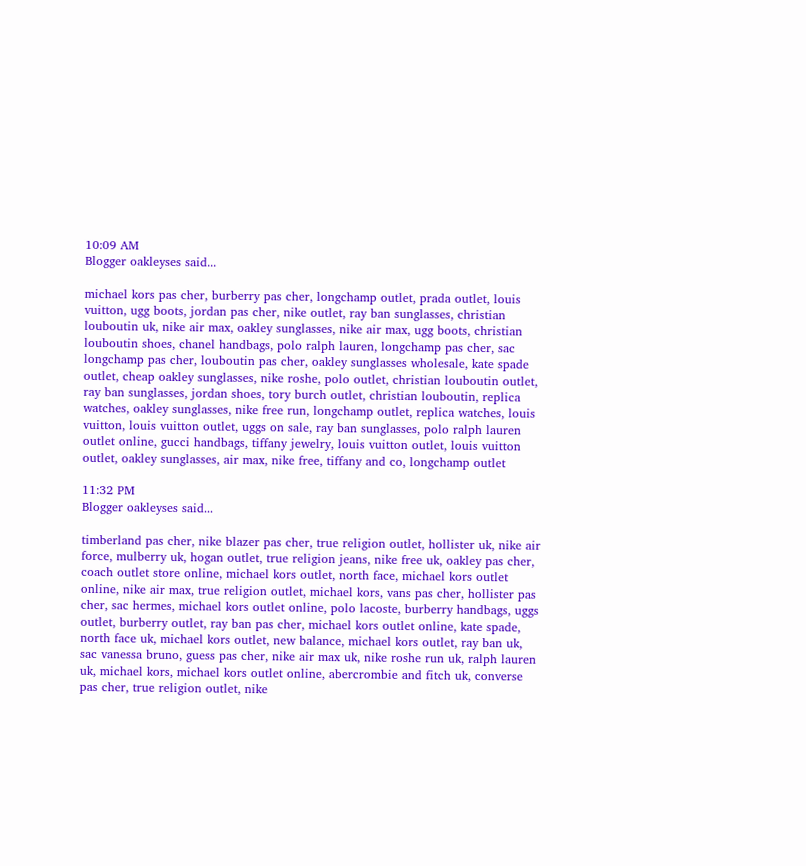10:09 AM
Blogger oakleyses said...

michael kors pas cher, burberry pas cher, longchamp outlet, prada outlet, louis vuitton, ugg boots, jordan pas cher, nike outlet, ray ban sunglasses, christian louboutin uk, nike air max, oakley sunglasses, nike air max, ugg boots, christian louboutin shoes, chanel handbags, polo ralph lauren, longchamp pas cher, sac longchamp pas cher, louboutin pas cher, oakley sunglasses wholesale, kate spade outlet, cheap oakley sunglasses, nike roshe, polo outlet, christian louboutin outlet, ray ban sunglasses, jordan shoes, tory burch outlet, christian louboutin, replica watches, oakley sunglasses, nike free run, longchamp outlet, replica watches, louis vuitton, louis vuitton outlet, uggs on sale, ray ban sunglasses, polo ralph lauren outlet online, gucci handbags, tiffany jewelry, louis vuitton outlet, louis vuitton outlet, oakley sunglasses, air max, nike free, tiffany and co, longchamp outlet

11:32 PM
Blogger oakleyses said...

timberland pas cher, nike blazer pas cher, true religion outlet, hollister uk, nike air force, mulberry uk, hogan outlet, true religion jeans, nike free uk, oakley pas cher, coach outlet store online, michael kors outlet, north face, michael kors outlet online, nike air max, true religion outlet, michael kors, vans pas cher, hollister pas cher, sac hermes, michael kors outlet online, polo lacoste, burberry handbags, uggs outlet, burberry outlet, ray ban pas cher, michael kors outlet online, kate spade, north face uk, michael kors outlet, new balance, michael kors outlet, ray ban uk, sac vanessa bruno, guess pas cher, nike air max uk, nike roshe run uk, ralph lauren uk, michael kors, michael kors outlet online, abercrombie and fitch uk, converse pas cher, true religion outlet, nike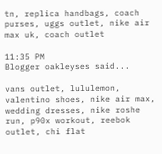tn, replica handbags, coach purses, uggs outlet, nike air max uk, coach outlet

11:35 PM
Blogger oakleyses said...

vans outlet, lululemon, valentino shoes, nike air max, wedding dresses, nike roshe run, p90x workout, reebok outlet, chi flat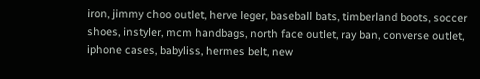iron, jimmy choo outlet, herve leger, baseball bats, timberland boots, soccer shoes, instyler, mcm handbags, north face outlet, ray ban, converse outlet, iphone cases, babyliss, hermes belt, new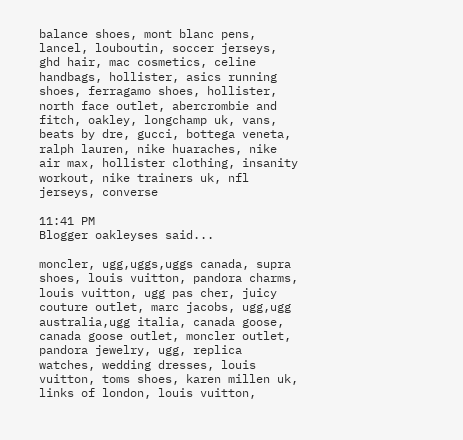balance shoes, mont blanc pens, lancel, louboutin, soccer jerseys, ghd hair, mac cosmetics, celine handbags, hollister, asics running shoes, ferragamo shoes, hollister, north face outlet, abercrombie and fitch, oakley, longchamp uk, vans, beats by dre, gucci, bottega veneta, ralph lauren, nike huaraches, nike air max, hollister clothing, insanity workout, nike trainers uk, nfl jerseys, converse

11:41 PM
Blogger oakleyses said...

moncler, ugg,uggs,uggs canada, supra shoes, louis vuitton, pandora charms, louis vuitton, ugg pas cher, juicy couture outlet, marc jacobs, ugg,ugg australia,ugg italia, canada goose, canada goose outlet, moncler outlet, pandora jewelry, ugg, replica watches, wedding dresses, louis vuitton, toms shoes, karen millen uk, links of london, louis vuitton,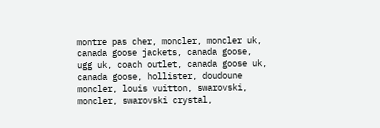montre pas cher, moncler, moncler uk, canada goose jackets, canada goose, ugg uk, coach outlet, canada goose uk, canada goose, hollister, doudoune moncler, louis vuitton, swarovski, moncler, swarovski crystal,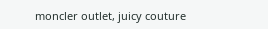moncler outlet, juicy couture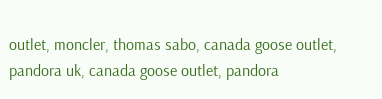outlet, moncler, thomas sabo, canada goose outlet, pandora uk, canada goose outlet, pandora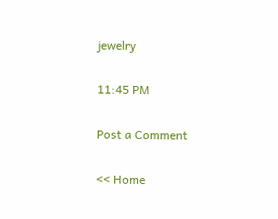jewelry

11:45 PM

Post a Comment

<< Home